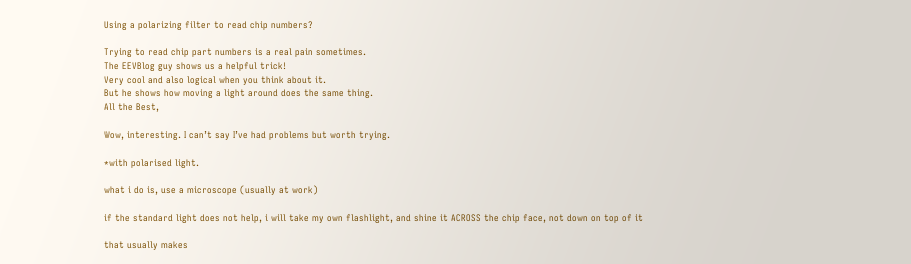Using a polarizing filter to read chip numbers?

Trying to read chip part numbers is a real pain sometimes.
The EEVBlog guy shows us a helpful trick!
Very cool and also logical when you think about it.
But he shows how moving a light around does the same thing.
All the Best,

Wow, interesting. I can’t say I’ve had problems but worth trying.

*with polarised light.

what i do is, use a microscope (usually at work)

if the standard light does not help, i will take my own flashlight, and shine it ACROSS the chip face, not down on top of it

that usually makes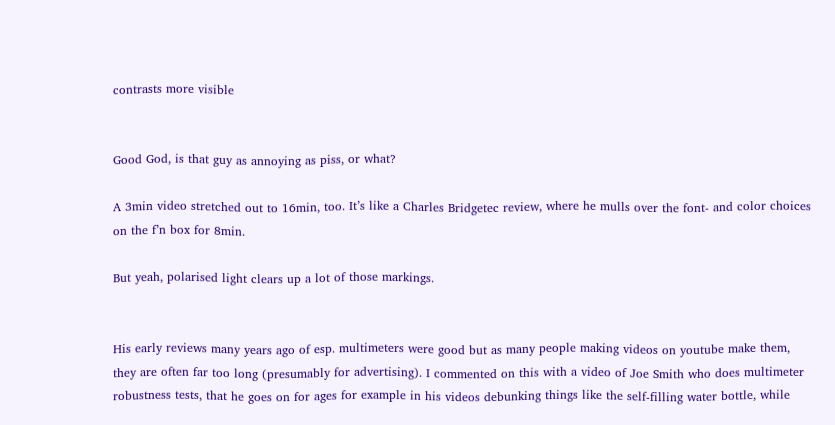contrasts more visible


Good God, is that guy as annoying as piss, or what?

A 3min video stretched out to 16min, too. It’s like a Charles Bridgetec review, where he mulls over the font- and color choices on the f’n box for 8min.

But yeah, polarised light clears up a lot of those markings.


His early reviews many years ago of esp. multimeters were good but as many people making videos on youtube make them, they are often far too long (presumably for advertising). I commented on this with a video of Joe Smith who does multimeter robustness tests, that he goes on for ages for example in his videos debunking things like the self-filling water bottle, while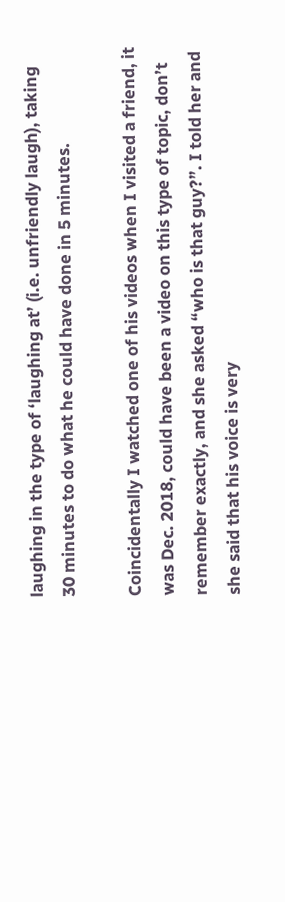laughing in the type of ‘laughing at’ (i.e. unfriendly laugh), taking 30 minutes to do what he could have done in 5 minutes.

Coincidentally I watched one of his videos when I visited a friend, it was Dec. 2018, could have been a video on this type of topic, don’t remember exactly, and she asked “who is that guy?”. I told her and she said that his voice is very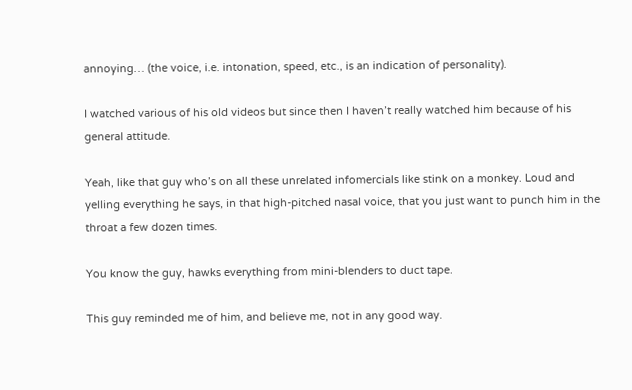annoying… (the voice, i.e. intonation, speed, etc., is an indication of personality).

I watched various of his old videos but since then I haven’t really watched him because of his general attitude.

Yeah, like that guy who’s on all these unrelated infomercials like stink on a monkey. Loud and yelling everything he says, in that high-pitched nasal voice, that you just want to punch him in the throat a few dozen times.

You know the guy, hawks everything from mini-blenders to duct tape.

This guy reminded me of him, and believe me, not in any good way.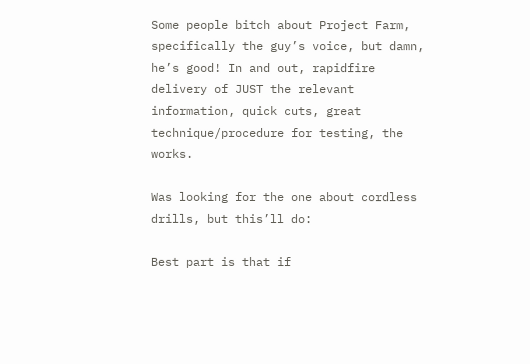Some people bitch about Project Farm, specifically the guy’s voice, but damn, he’s good! In and out, rapidfire delivery of JUST the relevant information, quick cuts, great technique/procedure for testing, the works.

Was looking for the one about cordless drills, but this’ll do:

Best part is that if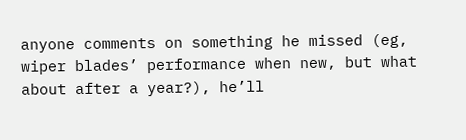anyone comments on something he missed (eg, wiper blades’ performance when new, but what about after a year?), he’ll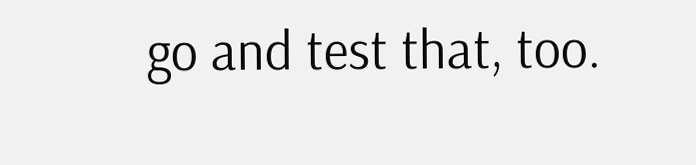go and test that, too.